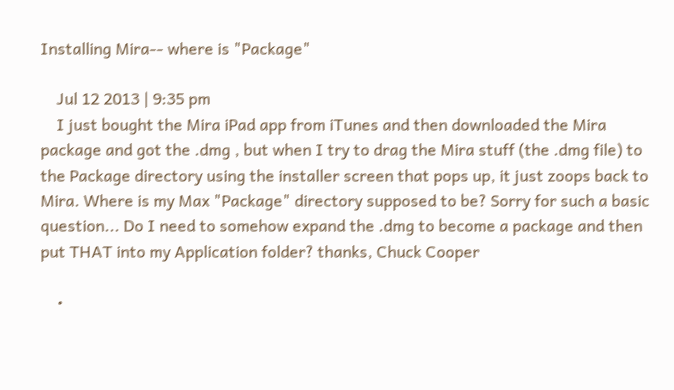Installing Mira-- where is "Package"

    Jul 12 2013 | 9:35 pm
    I just bought the Mira iPad app from iTunes and then downloaded the Mira package and got the .dmg , but when I try to drag the Mira stuff (the .dmg file) to the Package directory using the installer screen that pops up, it just zoops back to Mira. Where is my Max "Package" directory supposed to be? Sorry for such a basic question... Do I need to somehow expand the .dmg to become a package and then put THAT into my Application folder? thanks, Chuck Cooper

    •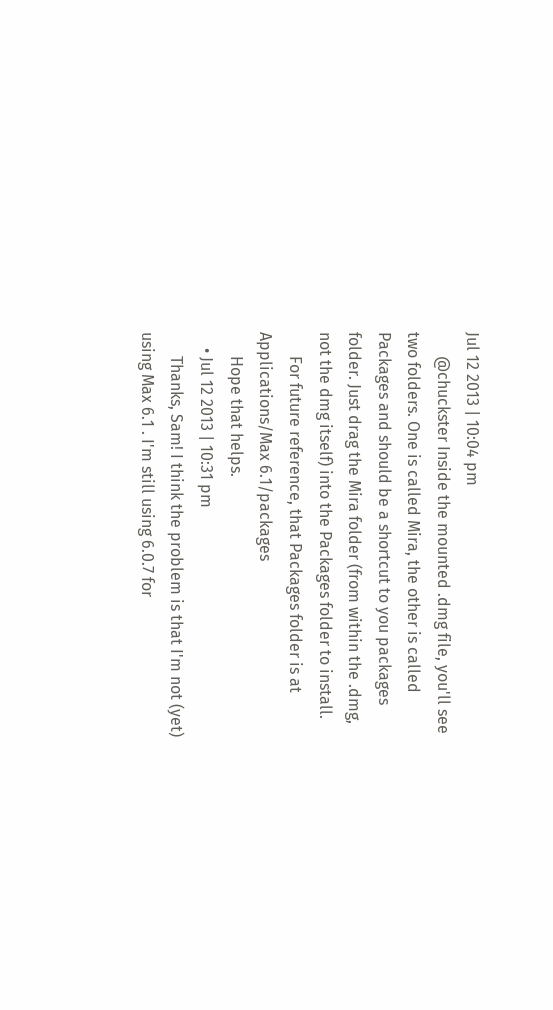Jul 12 2013 | 10:04 pm
      @chuckster Inside the mounted .dmg file, you'll see two folders. One is called Mira, the other is called Packages and should be a shortcut to you packages folder. Just drag the Mira folder (from within the .dmg, not the dmg itself) into the Packages folder to install.
      For future reference, that Packages folder is at Applications/Max 6.1/packages
      Hope that helps.
    • Jul 12 2013 | 10:31 pm
      Thanks, Sam! I think the problem is that I'm not (yet) using Max 6.1 . I'm still using 6.0.7 for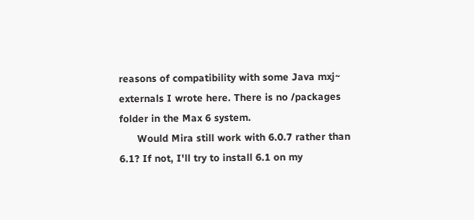reasons of compatibility with some Java mxj~ externals I wrote here. There is no /packages folder in the Max 6 system.
      Would Mira still work with 6.0.7 rather than 6.1? If not, I'll try to install 6.1 on my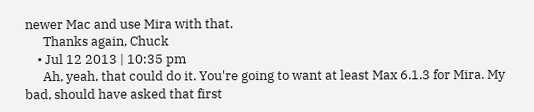newer Mac and use Mira with that.
      Thanks again, Chuck
    • Jul 12 2013 | 10:35 pm
      Ah, yeah, that could do it. You're going to want at least Max 6.1.3 for Mira. My bad, should have asked that first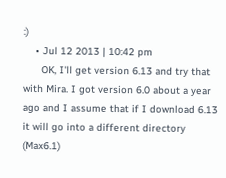:)
    • Jul 12 2013 | 10:42 pm
      OK, I'll get version 6.13 and try that with Mira. I got version 6.0 about a year ago and I assume that if I download 6.13 it will go into a different directory (Max6.1)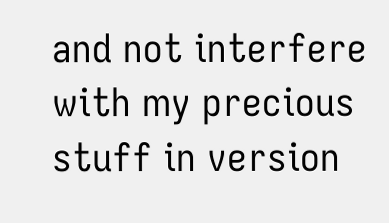and not interfere with my precious stuff in version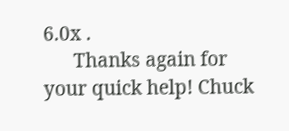6.0x .
      Thanks again for your quick help! Chuck